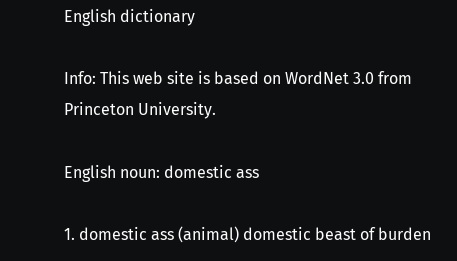English dictionary

Info: This web site is based on WordNet 3.0 from Princeton University.

English noun: domestic ass

1. domestic ass (animal) domestic beast of burden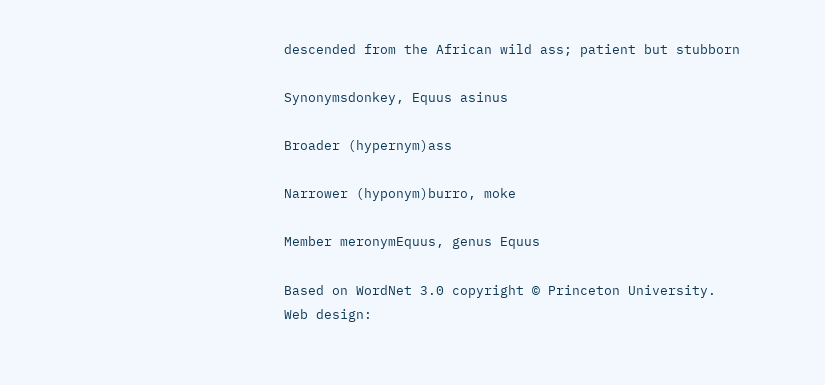descended from the African wild ass; patient but stubborn

Synonymsdonkey, Equus asinus

Broader (hypernym)ass

Narrower (hyponym)burro, moke

Member meronymEquus, genus Equus

Based on WordNet 3.0 copyright © Princeton University.
Web design: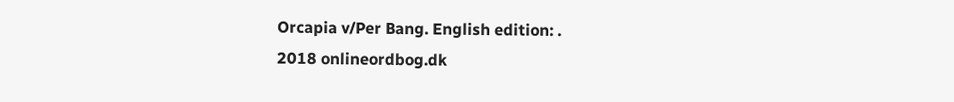Orcapia v/Per Bang. English edition: .
2018 onlineordbog.dk